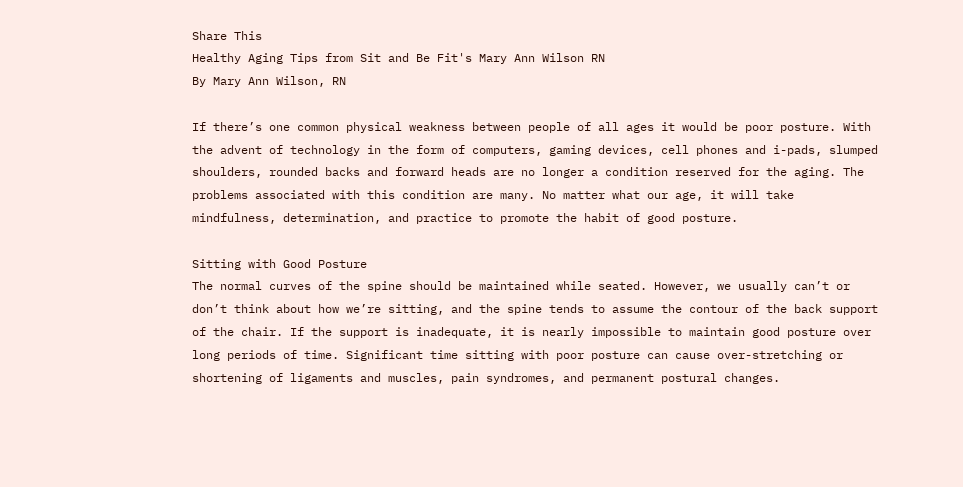Share This
Healthy Aging Tips from Sit and Be Fit's Mary Ann Wilson RN
By Mary Ann Wilson, RN

If there’s one common physical weakness between people of all ages it would be poor posture. With the advent of technology in the form of computers, gaming devices, cell phones and i-pads, slumped shoulders, rounded backs and forward heads are no longer a condition reserved for the aging. The problems associated with this condition are many. No matter what our age, it will take mindfulness, determination, and practice to promote the habit of good posture.

Sitting with Good Posture
The normal curves of the spine should be maintained while seated. However, we usually can’t or don’t think about how we’re sitting, and the spine tends to assume the contour of the back support of the chair. If the support is inadequate, it is nearly impossible to maintain good posture over long periods of time. Significant time sitting with poor posture can cause over-stretching or shortening of ligaments and muscles, pain syndromes, and permanent postural changes.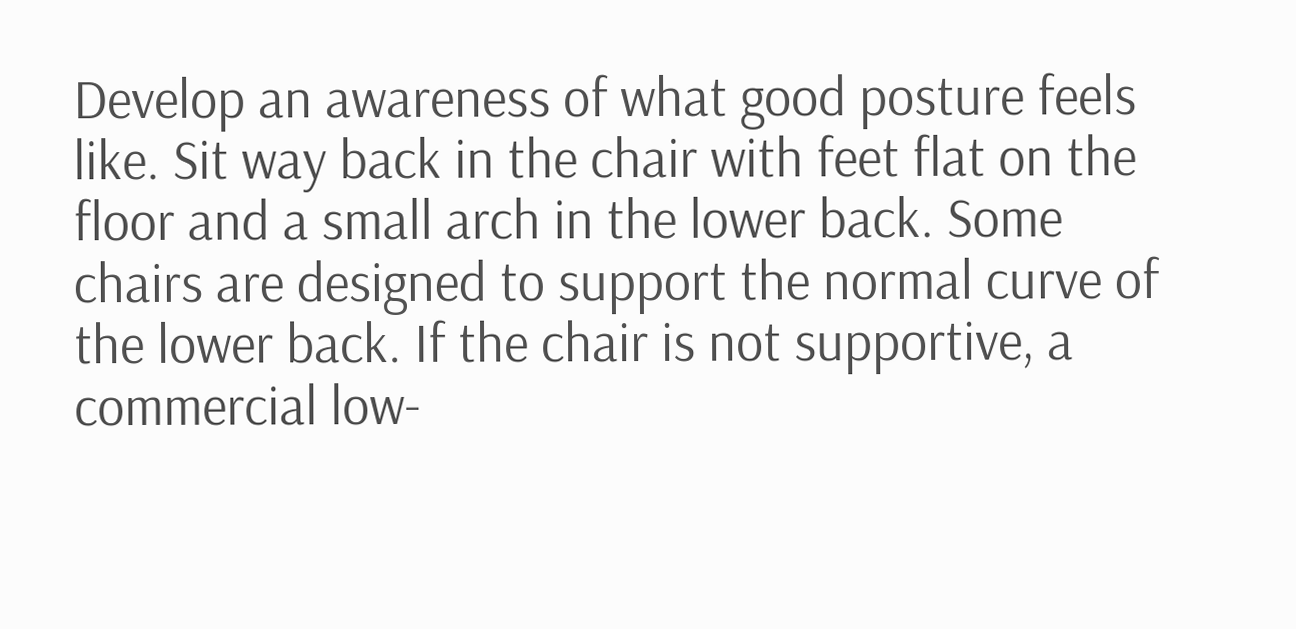Develop an awareness of what good posture feels like. Sit way back in the chair with feet flat on the floor and a small arch in the lower back. Some chairs are designed to support the normal curve of the lower back. If the chair is not supportive, a commercial low-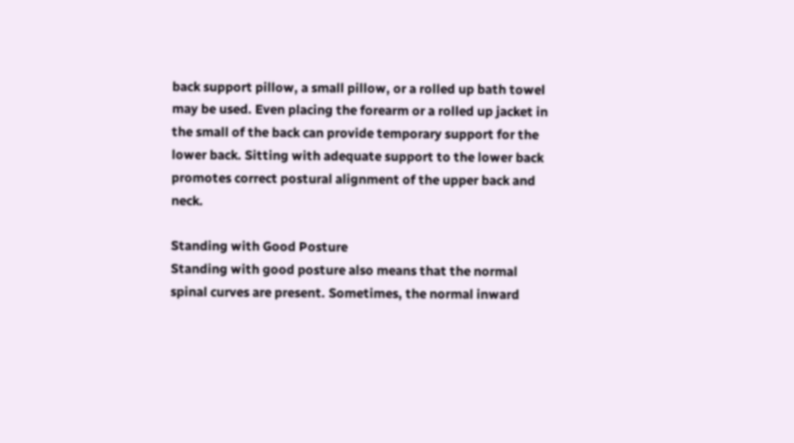back support pillow, a small pillow, or a rolled up bath towel may be used. Even placing the forearm or a rolled up jacket in the small of the back can provide temporary support for the lower back. Sitting with adequate support to the lower back promotes correct postural alignment of the upper back and neck.

Standing with Good Posture
Standing with good posture also means that the normal spinal curves are present. Sometimes, the normal inward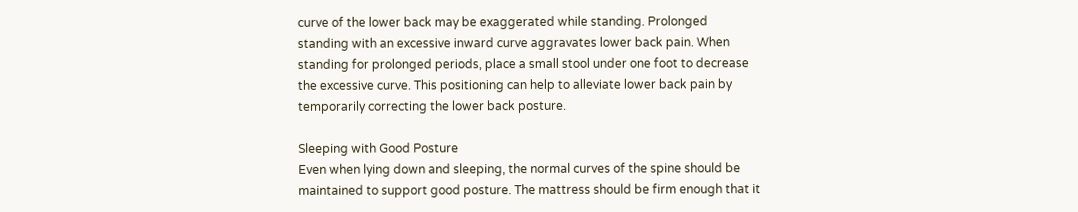curve of the lower back may be exaggerated while standing. Prolonged standing with an excessive inward curve aggravates lower back pain. When standing for prolonged periods, place a small stool under one foot to decrease the excessive curve. This positioning can help to alleviate lower back pain by temporarily correcting the lower back posture.

Sleeping with Good Posture
Even when lying down and sleeping, the normal curves of the spine should be maintained to support good posture. The mattress should be firm enough that it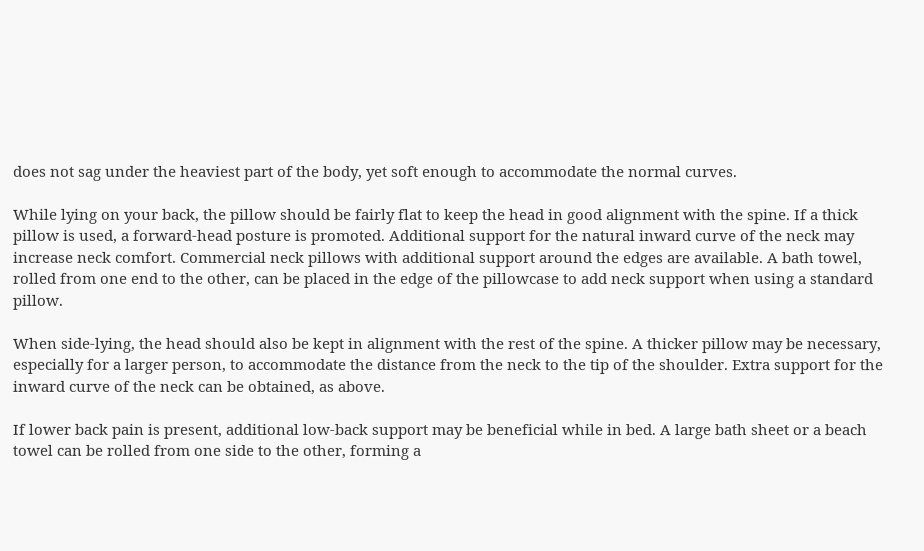does not sag under the heaviest part of the body, yet soft enough to accommodate the normal curves.

While lying on your back, the pillow should be fairly flat to keep the head in good alignment with the spine. If a thick pillow is used, a forward-head posture is promoted. Additional support for the natural inward curve of the neck may increase neck comfort. Commercial neck pillows with additional support around the edges are available. A bath towel, rolled from one end to the other, can be placed in the edge of the pillowcase to add neck support when using a standard pillow.

When side-lying, the head should also be kept in alignment with the rest of the spine. A thicker pillow may be necessary, especially for a larger person, to accommodate the distance from the neck to the tip of the shoulder. Extra support for the inward curve of the neck can be obtained, as above.

If lower back pain is present, additional low-back support may be beneficial while in bed. A large bath sheet or a beach towel can be rolled from one side to the other, forming a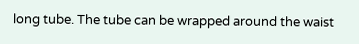long tube. The tube can be wrapped around the waist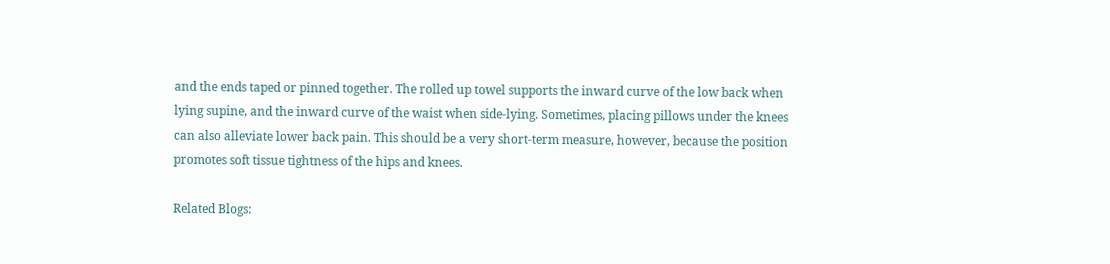and the ends taped or pinned together. The rolled up towel supports the inward curve of the low back when lying supine, and the inward curve of the waist when side-lying. Sometimes, placing pillows under the knees can also alleviate lower back pain. This should be a very short-term measure, however, because the position promotes soft tissue tightness of the hips and knees.

Related Blogs: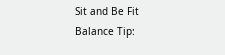Sit and Be Fit Balance Tip: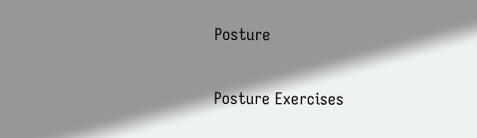Posture

Posture Exercises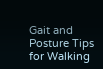Gait and Posture Tips for Walking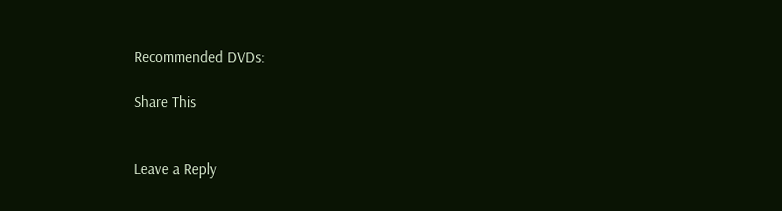Recommended DVDs:

Share This


Leave a Reply